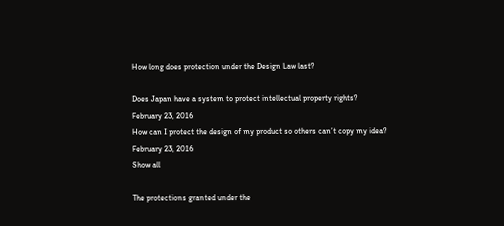How long does protection under the Design Law last?

Does Japan have a system to protect intellectual property rights?
February 23, 2016
How can I protect the design of my product so others can’t copy my idea?
February 23, 2016
Show all

The protections granted under the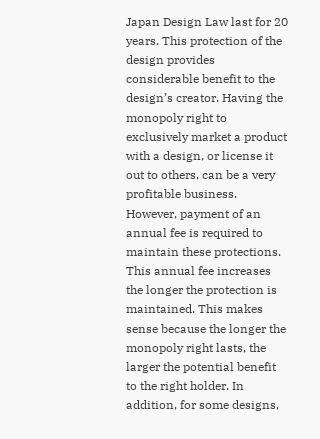Japan Design Law last for 20 years. This protection of the design provides considerable benefit to the design’s creator. Having the monopoly right to exclusively market a product with a design, or license it out to others, can be a very profitable business. However, payment of an annual fee is required to maintain these protections. This annual fee increases the longer the protection is maintained. This makes sense because the longer the monopoly right lasts, the larger the potential benefit to the right holder. In addition, for some designs,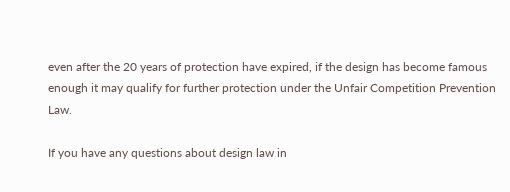even after the 20 years of protection have expired, if the design has become famous enough it may qualify for further protection under the Unfair Competition Prevention Law.

If you have any questions about design law in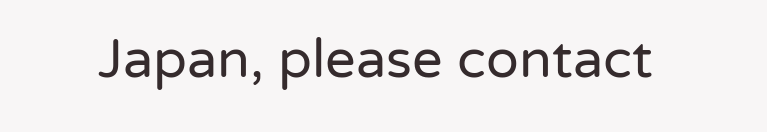Japan, please contact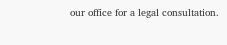our office for a legal consultation.